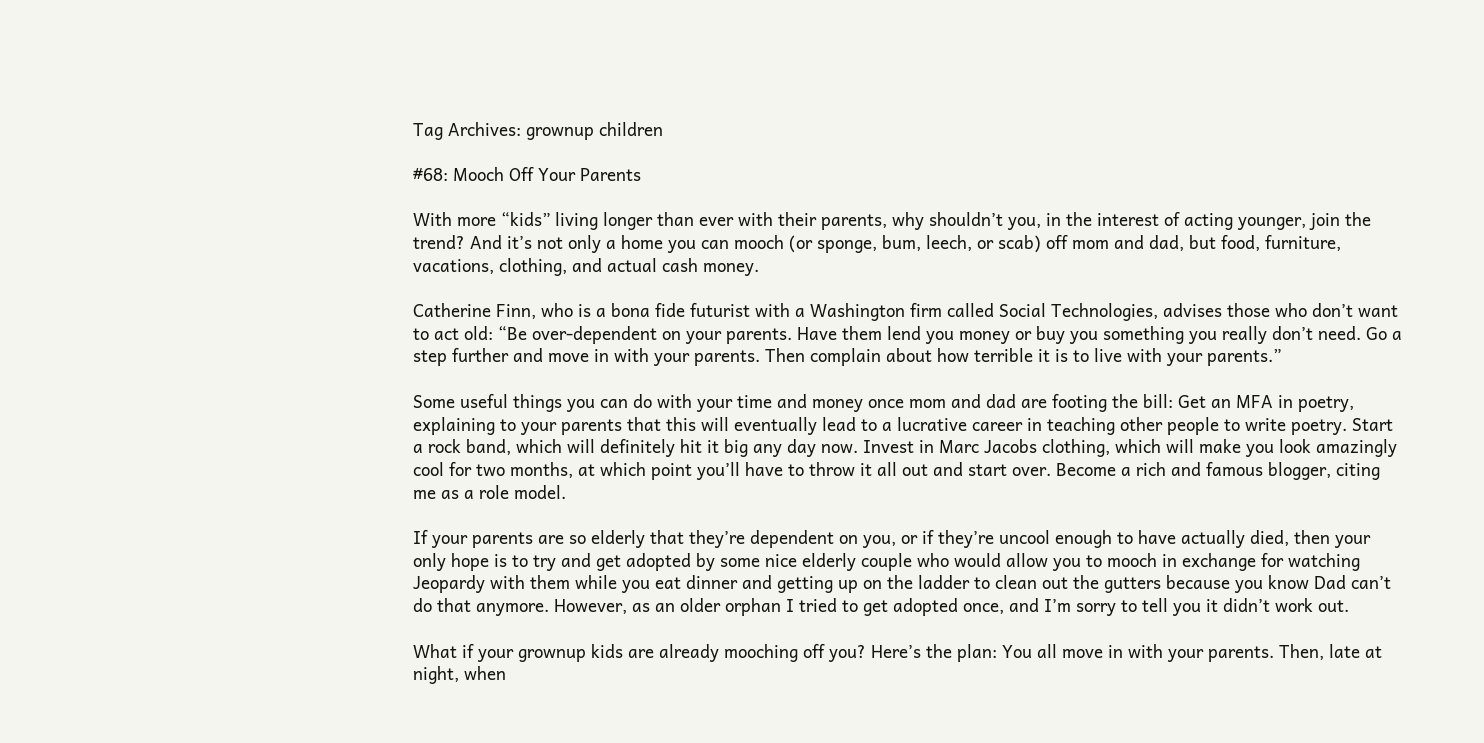Tag Archives: grownup children

#68: Mooch Off Your Parents

With more “kids” living longer than ever with their parents, why shouldn’t you, in the interest of acting younger, join the trend? And it’s not only a home you can mooch (or sponge, bum, leech, or scab) off mom and dad, but food, furniture, vacations, clothing, and actual cash money.

Catherine Finn, who is a bona fide futurist with a Washington firm called Social Technologies, advises those who don’t want to act old: “Be over-dependent on your parents. Have them lend you money or buy you something you really don’t need. Go a step further and move in with your parents. Then complain about how terrible it is to live with your parents.”

Some useful things you can do with your time and money once mom and dad are footing the bill: Get an MFA in poetry, explaining to your parents that this will eventually lead to a lucrative career in teaching other people to write poetry. Start a rock band, which will definitely hit it big any day now. Invest in Marc Jacobs clothing, which will make you look amazingly cool for two months, at which point you’ll have to throw it all out and start over. Become a rich and famous blogger, citing me as a role model.

If your parents are so elderly that they’re dependent on you, or if they’re uncool enough to have actually died, then your only hope is to try and get adopted by some nice elderly couple who would allow you to mooch in exchange for watching Jeopardy with them while you eat dinner and getting up on the ladder to clean out the gutters because you know Dad can’t do that anymore. However, as an older orphan I tried to get adopted once, and I’m sorry to tell you it didn’t work out.

What if your grownup kids are already mooching off you? Here’s the plan: You all move in with your parents. Then, late at night, when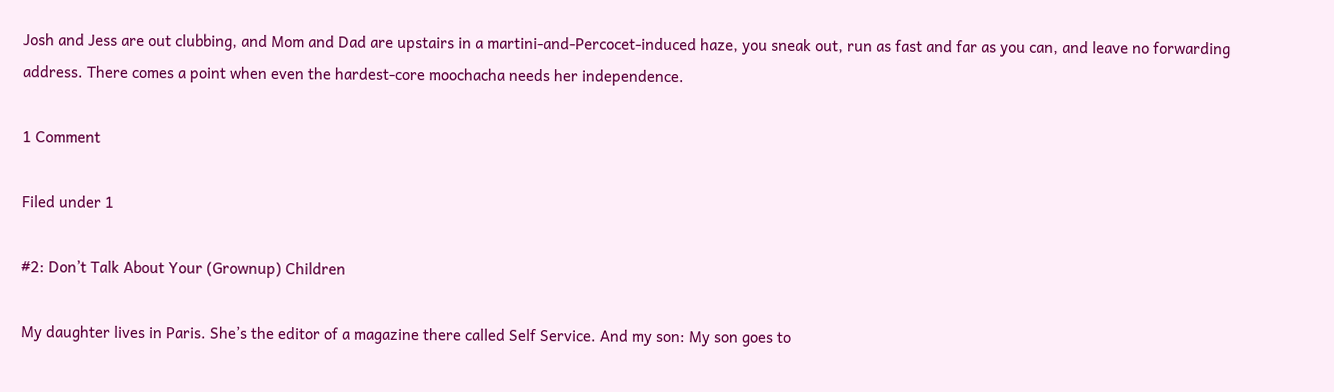Josh and Jess are out clubbing, and Mom and Dad are upstairs in a martini-and-Percocet-induced haze, you sneak out, run as fast and far as you can, and leave no forwarding address. There comes a point when even the hardest-core moochacha needs her independence.

1 Comment

Filed under 1

#2: Don’t Talk About Your (Grownup) Children

My daughter lives in Paris. She’s the editor of a magazine there called Self Service. And my son: My son goes to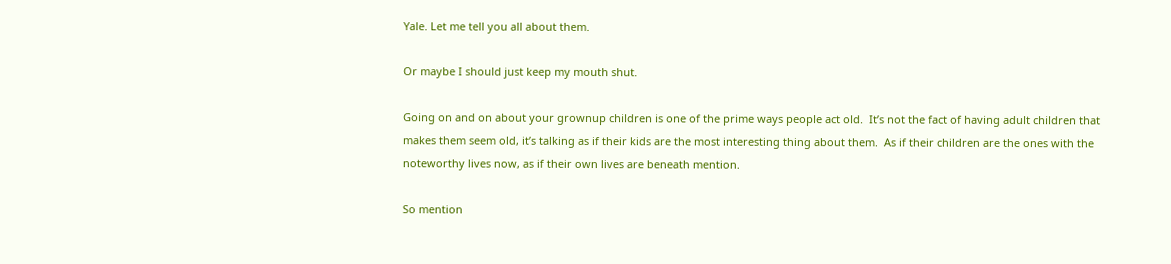Yale. Let me tell you all about them.

Or maybe I should just keep my mouth shut.

Going on and on about your grownup children is one of the prime ways people act old.  It’s not the fact of having adult children that makes them seem old, it’s talking as if their kids are the most interesting thing about them.  As if their children are the ones with the noteworthy lives now, as if their own lives are beneath mention.

So mention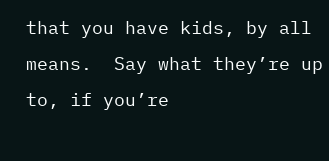that you have kids, by all means.  Say what they’re up to, if you’re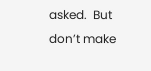asked.  But don’t make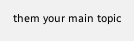them your main topic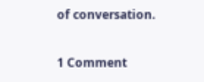of conversation.

1 Comment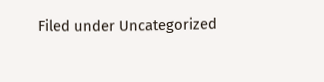Filed under Uncategorized